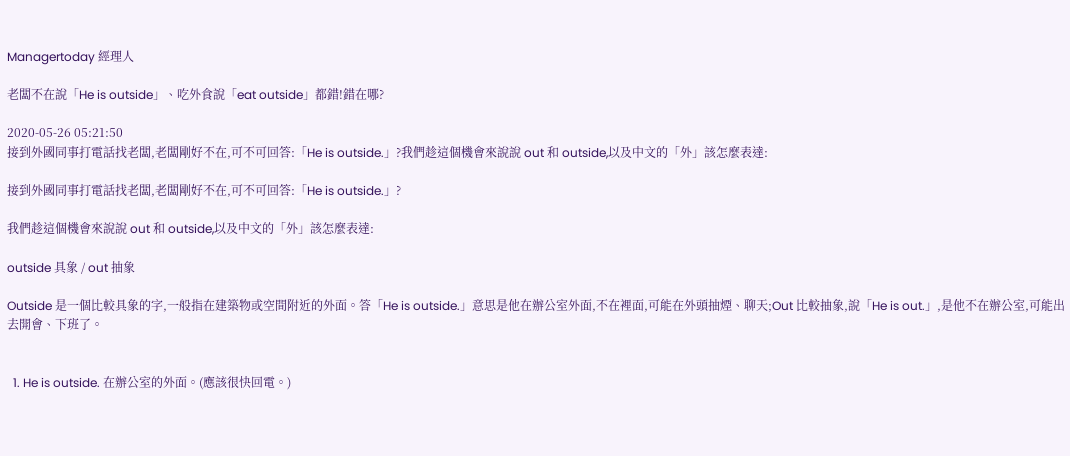Managertoday 經理人

老闆不在說「He is outside」、吃外食說「eat outside」都錯!錯在哪?

2020-05-26 05:21:50
接到外國同事打電話找老闆,老闆剛好不在,可不可回答:「He is outside.」?我們趁這個機會來說說 out 和 outside,以及中文的「外」該怎麼表達:

接到外國同事打電話找老闆,老闆剛好不在,可不可回答:「He is outside.」?

我們趁這個機會來說說 out 和 outside,以及中文的「外」該怎麼表達:

outside 具象 / out 抽象

Outside 是一個比較具象的字,一般指在建築物或空間附近的外面。答「He is outside.」意思是他在辦公室外面,不在裡面,可能在外頭抽煙、聊天;Out 比較抽象,說「He is out.」,是他不在辦公室,可能出去開會、下班了。


  1. He is outside. 在辦公室的外面。(應該很快回電。)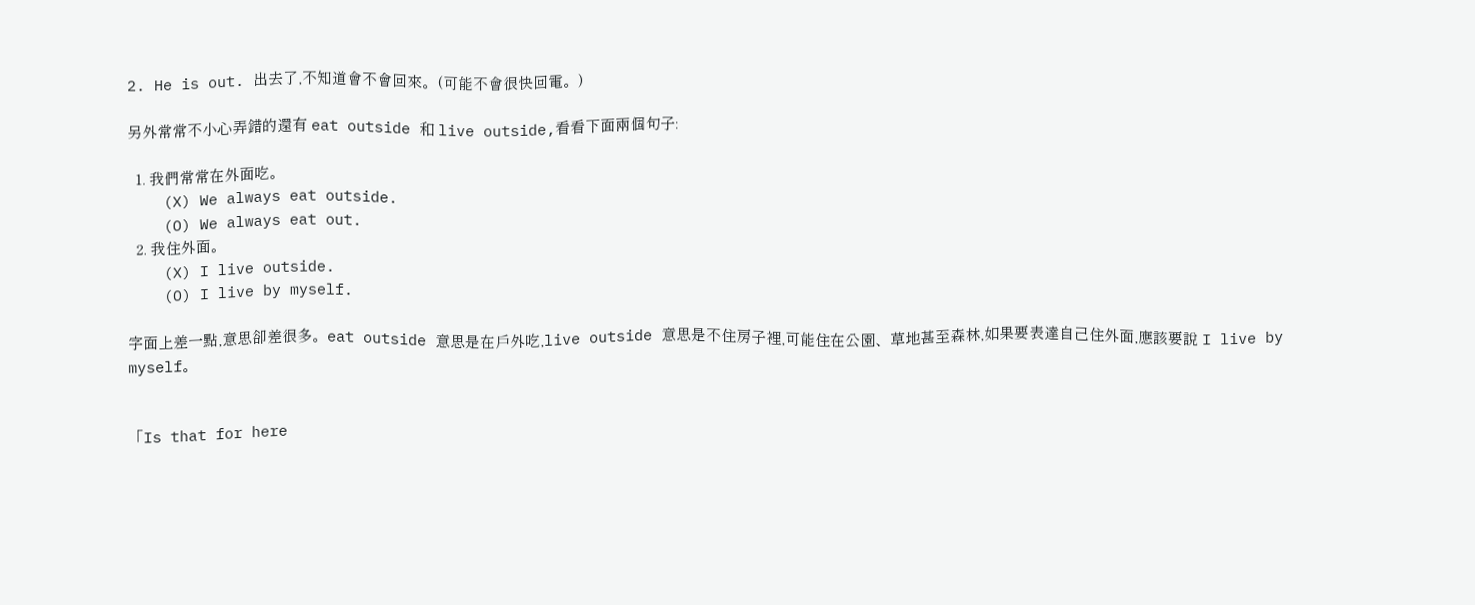2. He is out. 出去了,不知道會不會回來。(可能不會很快回電。)

另外常常不小心弄錯的還有 eat outside 和 live outside,看看下面兩個句子:

  1. 我們常常在外面吃。
    (X) We always eat outside.
    (O) We always eat out.
  2. 我住外面。
    (X) I live outside.
    (O) I live by myself.

字面上差一點,意思卻差很多。eat outside 意思是在戶外吃,live outside 意思是不住房子裡,可能住在公園、草地甚至森林,如果要表達自己住外面,應該要說 I live by myself。


「Is that for here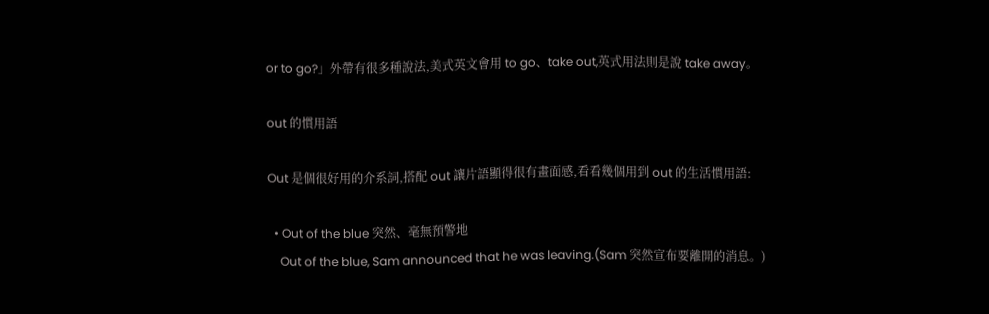or to go?」外帶有很多種說法,美式英文會用 to go、take out,英式用法則是說 take away。

out 的慣用語

Out 是個很好用的介系詞,搭配 out 讓片語顯得很有畫面感,看看幾個用到 out 的生活慣用語:

  • Out of the blue 突然、毫無預警地
    Out of the blue, Sam announced that he was leaving.(Sam 突然宣布要離開的消息。)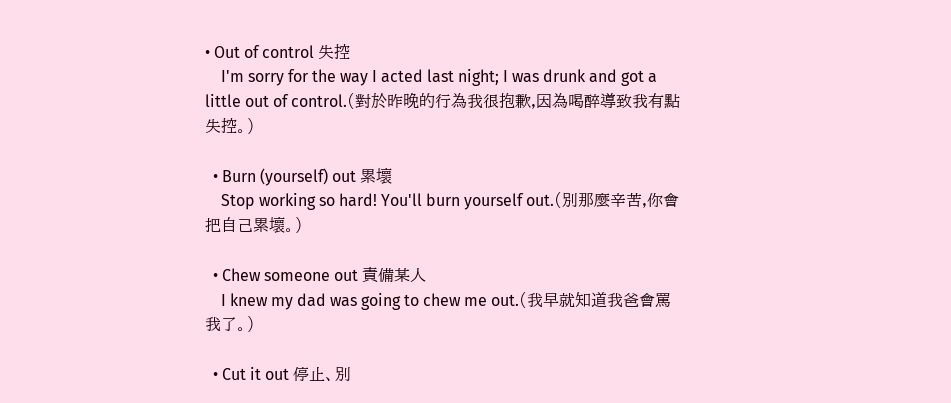• Out of control 失控
    I'm sorry for the way I acted last night; I was drunk and got a little out of control.(對於昨晚的行為我很抱歉,因為喝醉導致我有點失控。)

  • Burn (yourself) out 累壞
    Stop working so hard! You'll burn yourself out.(別那麼辛苦,你會把自己累壞。)

  • Chew someone out 責備某人
    I knew my dad was going to chew me out.(我早就知道我爸會罵我了。)

  • Cut it out 停止、別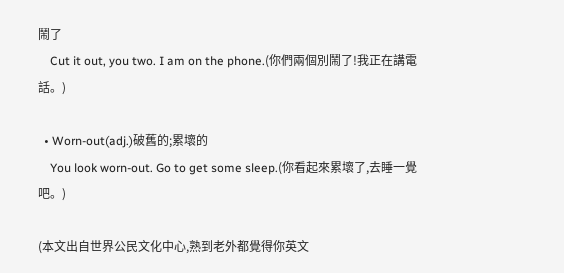鬧了
    Cut it out, you two. I am on the phone.(你們兩個別鬧了!我正在講電話。)

  • Worn-out(adj.)破舊的;累壞的
    You look worn-out. Go to get some sleep.(你看起來累壞了,去睡一覺吧。)

(本文出自世界公民文化中心,熟到老外都覺得你英文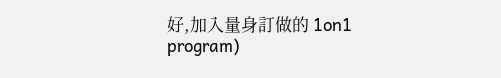好,加入量身訂做的 1on1 program)